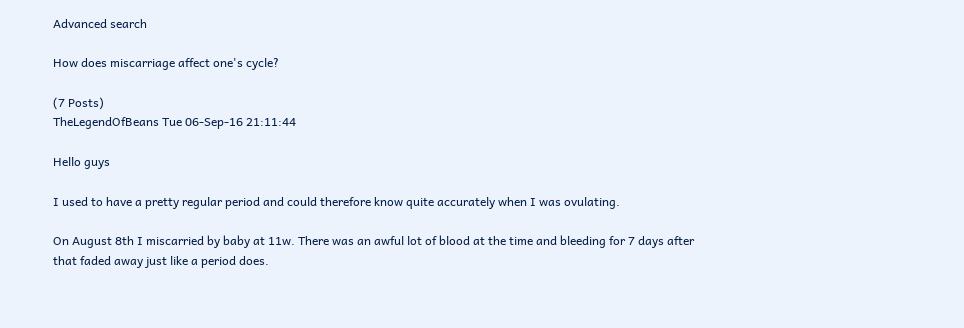Advanced search

How does miscarriage affect one's cycle?

(7 Posts)
TheLegendOfBeans Tue 06-Sep-16 21:11:44

Hello guys

I used to have a pretty regular period and could therefore know quite accurately when I was ovulating.

On August 8th I miscarried by baby at 11w. There was an awful lot of blood at the time and bleeding for 7 days after that faded away just like a period does.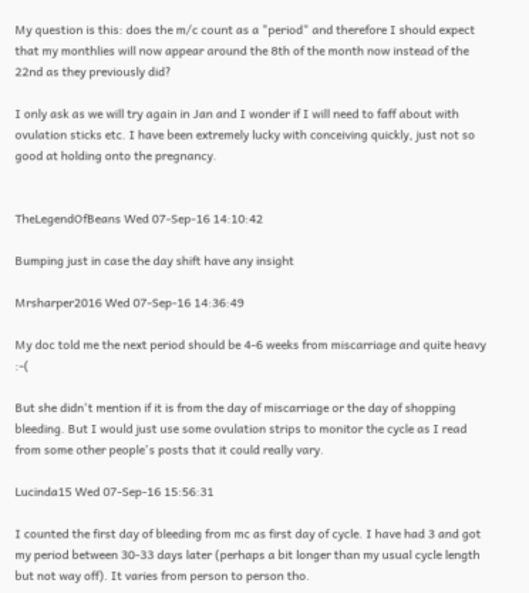My question is this: does the m/c count as a "period" and therefore I should expect that my monthlies will now appear around the 8th of the month now instead of the 22nd as they previously did?

I only ask as we will try again in Jan and I wonder if I will need to faff about with ovulation sticks etc. I have been extremely lucky with conceiving quickly, just not so good at holding onto the pregnancy.


TheLegendOfBeans Wed 07-Sep-16 14:10:42

Bumping just in case the day shift have any insight

Mrsharper2016 Wed 07-Sep-16 14:36:49

My doc told me the next period should be 4-6 weeks from miscarriage and quite heavy :-(

But she didn't mention if it is from the day of miscarriage or the day of shopping bleeding. But I would just use some ovulation strips to monitor the cycle as I read from some other people's posts that it could really vary.

Lucinda15 Wed 07-Sep-16 15:56:31

I counted the first day of bleeding from mc as first day of cycle. I have had 3 and got my period between 30-33 days later (perhaps a bit longer than my usual cycle length but not way off). It varies from person to person tho.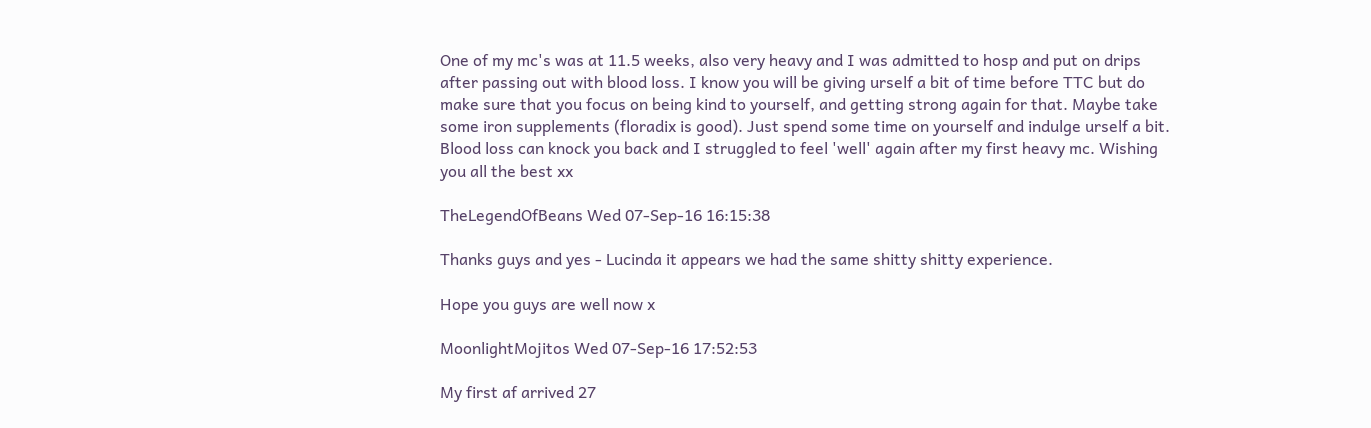One of my mc's was at 11.5 weeks, also very heavy and I was admitted to hosp and put on drips after passing out with blood loss. I know you will be giving urself a bit of time before TTC but do make sure that you focus on being kind to yourself, and getting strong again for that. Maybe take some iron supplements (floradix is good). Just spend some time on yourself and indulge urself a bit. Blood loss can knock you back and I struggled to feel 'well' again after my first heavy mc. Wishing you all the best xx

TheLegendOfBeans Wed 07-Sep-16 16:15:38

Thanks guys and yes - Lucinda it appears we had the same shitty shitty experience.

Hope you guys are well now x

MoonlightMojitos Wed 07-Sep-16 17:52:53

My first af arrived 27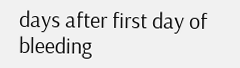days after first day of bleeding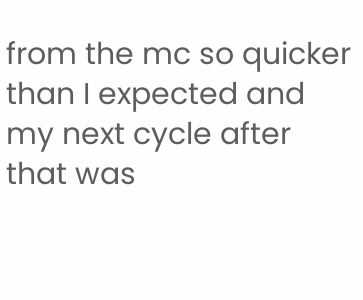from the mc so quicker than I expected and my next cycle after that was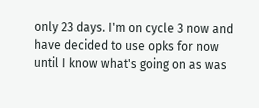only 23 days. I'm on cycle 3 now and have decided to use opks for now until I know what's going on as was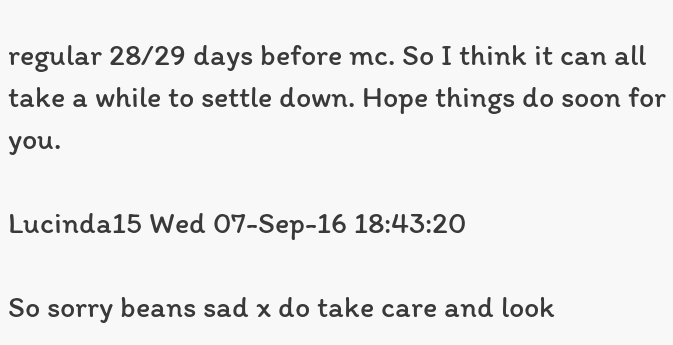regular 28/29 days before mc. So I think it can all take a while to settle down. Hope things do soon for you.

Lucinda15 Wed 07-Sep-16 18:43:20

So sorry beans sad x do take care and look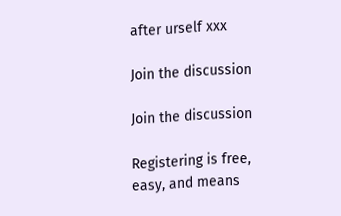after urself xxx

Join the discussion

Join the discussion

Registering is free, easy, and means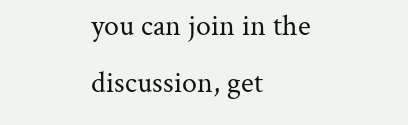you can join in the discussion, get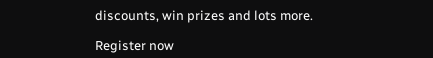discounts, win prizes and lots more.

Register now